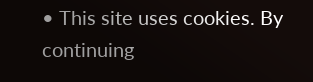• This site uses cookies. By continuing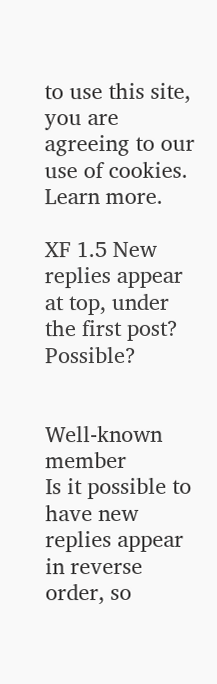to use this site, you are agreeing to our use of cookies. Learn more.

XF 1.5 New replies appear at top, under the first post? Possible?


Well-known member
Is it possible to have new replies appear in reverse order, so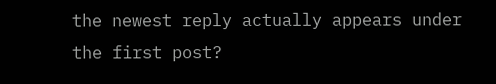the newest reply actually appears under the first post?